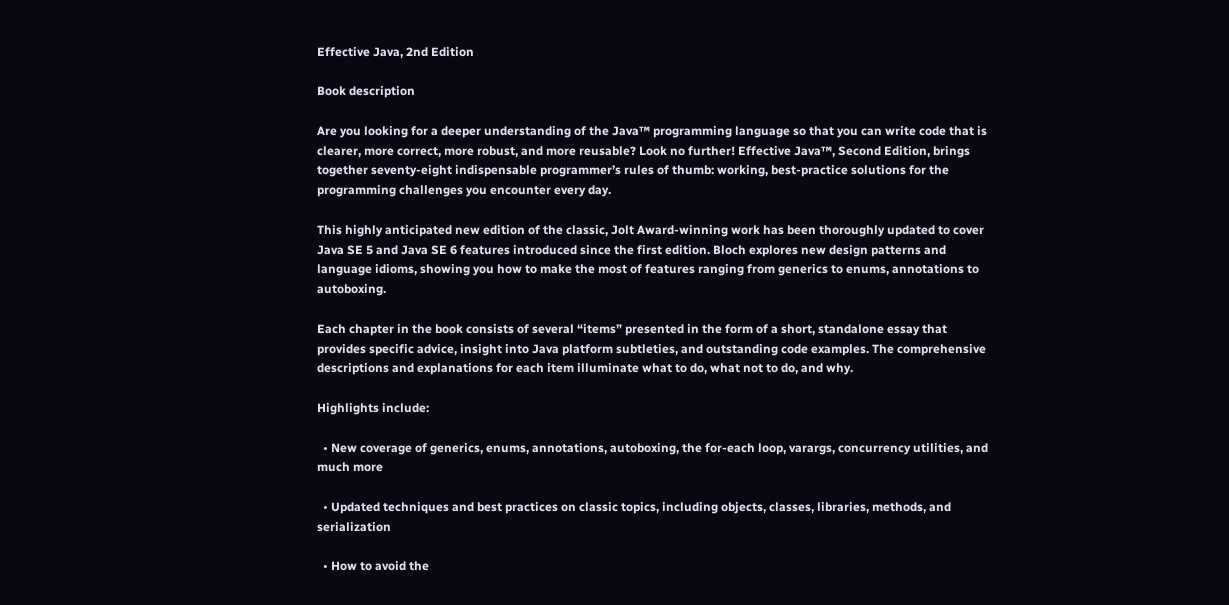Effective Java, 2nd Edition

Book description

Are you looking for a deeper understanding of the Java™ programming language so that you can write code that is clearer, more correct, more robust, and more reusable? Look no further! Effective Java™, Second Edition, brings together seventy-eight indispensable programmer’s rules of thumb: working, best-practice solutions for the programming challenges you encounter every day.

This highly anticipated new edition of the classic, Jolt Award-winning work has been thoroughly updated to cover Java SE 5 and Java SE 6 features introduced since the first edition. Bloch explores new design patterns and language idioms, showing you how to make the most of features ranging from generics to enums, annotations to autoboxing.

Each chapter in the book consists of several “items” presented in the form of a short, standalone essay that provides specific advice, insight into Java platform subtleties, and outstanding code examples. The comprehensive descriptions and explanations for each item illuminate what to do, what not to do, and why.

Highlights include:

  • New coverage of generics, enums, annotations, autoboxing, the for-each loop, varargs, concurrency utilities, and much more

  • Updated techniques and best practices on classic topics, including objects, classes, libraries, methods, and serialization

  • How to avoid the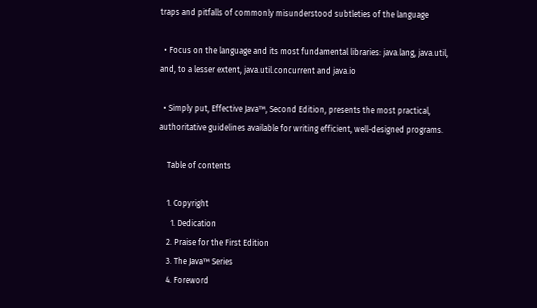traps and pitfalls of commonly misunderstood subtleties of the language

  • Focus on the language and its most fundamental libraries: java.lang, java.util, and, to a lesser extent, java.util.concurrent and java.io

  • Simply put, Effective Java™, Second Edition, presents the most practical, authoritative guidelines available for writing efficient, well-designed programs.

    Table of contents

    1. Copyright
      1. Dedication
    2. Praise for the First Edition
    3. The Java™ Series
    4. Foreword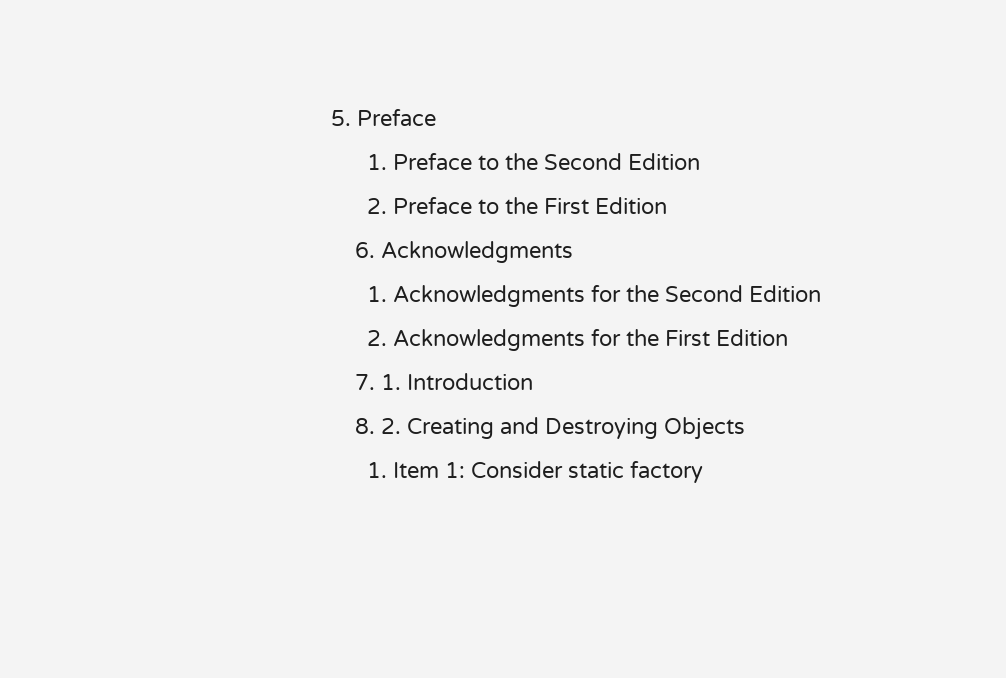5. Preface
      1. Preface to the Second Edition
      2. Preface to the First Edition
    6. Acknowledgments
      1. Acknowledgments for the Second Edition
      2. Acknowledgments for the First Edition
    7. 1. Introduction
    8. 2. Creating and Destroying Objects
      1. Item 1: Consider static factory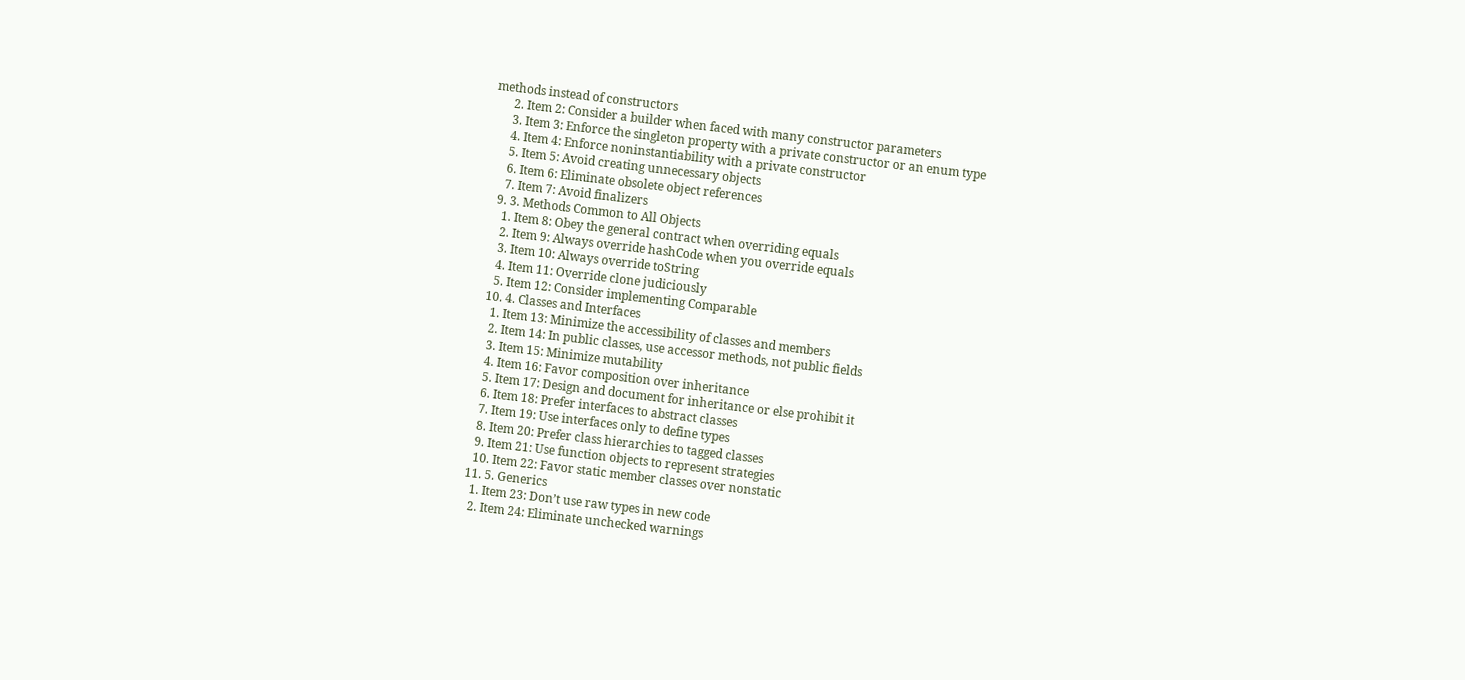methods instead of constructors
      2. Item 2: Consider a builder when faced with many constructor parameters
      3. Item 3: Enforce the singleton property with a private constructor or an enum type
      4. Item 4: Enforce noninstantiability with a private constructor
      5. Item 5: Avoid creating unnecessary objects
      6. Item 6: Eliminate obsolete object references
      7. Item 7: Avoid finalizers
    9. 3. Methods Common to All Objects
      1. Item 8: Obey the general contract when overriding equals
      2. Item 9: Always override hashCode when you override equals
      3. Item 10: Always override toString
      4. Item 11: Override clone judiciously
      5. Item 12: Consider implementing Comparable
    10. 4. Classes and Interfaces
      1. Item 13: Minimize the accessibility of classes and members
      2. Item 14: In public classes, use accessor methods, not public fields
      3. Item 15: Minimize mutability
      4. Item 16: Favor composition over inheritance
      5. Item 17: Design and document for inheritance or else prohibit it
      6. Item 18: Prefer interfaces to abstract classes
      7. Item 19: Use interfaces only to define types
      8. Item 20: Prefer class hierarchies to tagged classes
      9. Item 21: Use function objects to represent strategies
      10. Item 22: Favor static member classes over nonstatic
    11. 5. Generics
      1. Item 23: Don’t use raw types in new code
      2. Item 24: Eliminate unchecked warnings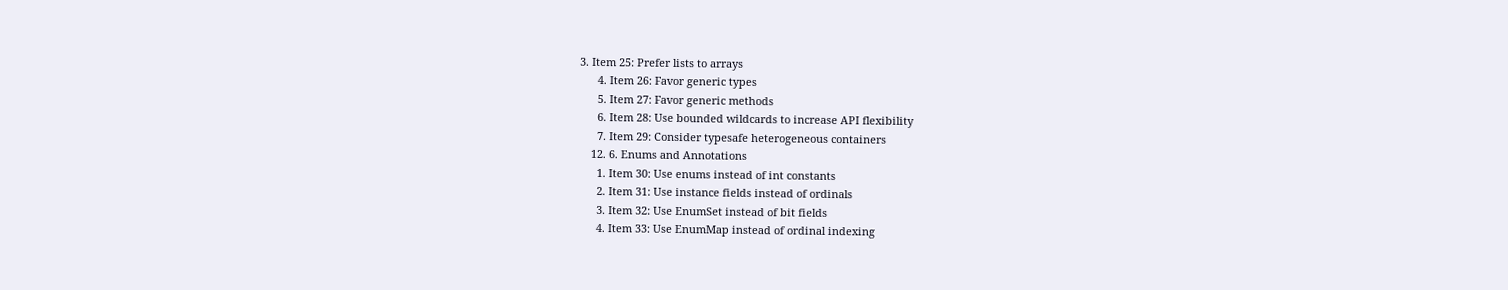3. Item 25: Prefer lists to arrays
      4. Item 26: Favor generic types
      5. Item 27: Favor generic methods
      6. Item 28: Use bounded wildcards to increase API flexibility
      7. Item 29: Consider typesafe heterogeneous containers
    12. 6. Enums and Annotations
      1. Item 30: Use enums instead of int constants
      2. Item 31: Use instance fields instead of ordinals
      3. Item 32: Use EnumSet instead of bit fields
      4. Item 33: Use EnumMap instead of ordinal indexing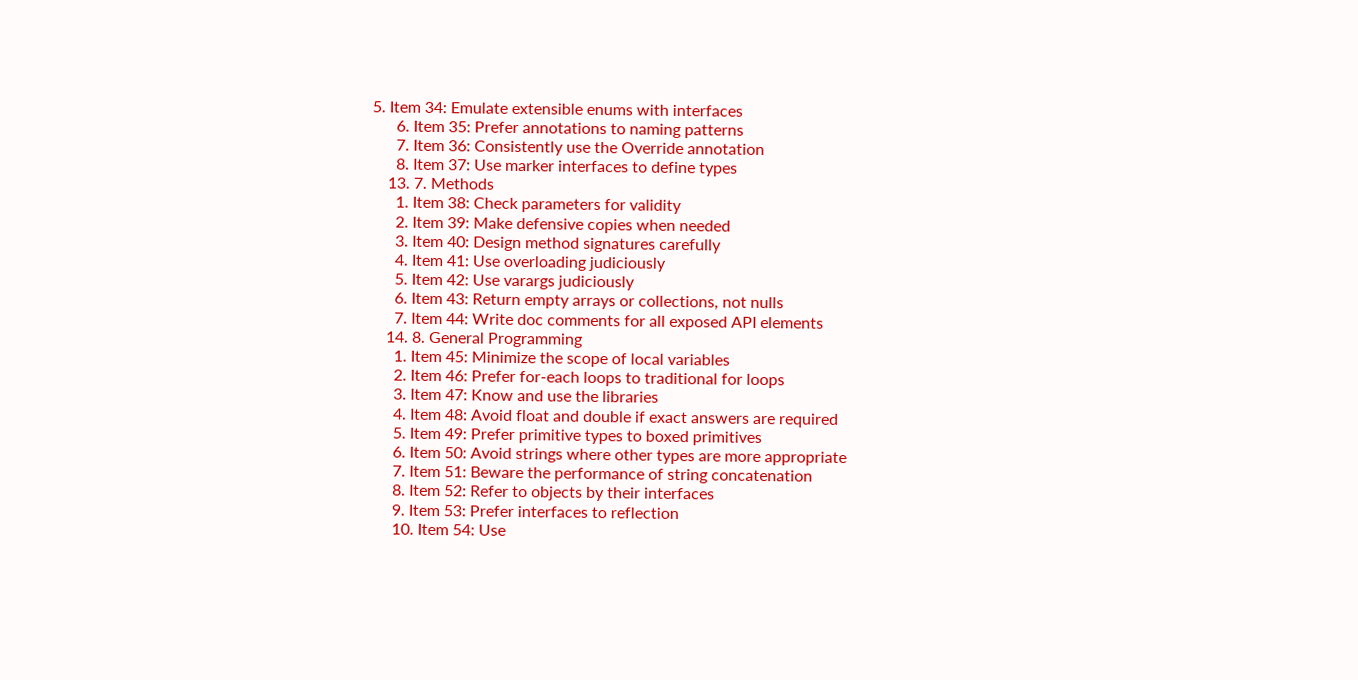5. Item 34: Emulate extensible enums with interfaces
      6. Item 35: Prefer annotations to naming patterns
      7. Item 36: Consistently use the Override annotation
      8. Item 37: Use marker interfaces to define types
    13. 7. Methods
      1. Item 38: Check parameters for validity
      2. Item 39: Make defensive copies when needed
      3. Item 40: Design method signatures carefully
      4. Item 41: Use overloading judiciously
      5. Item 42: Use varargs judiciously
      6. Item 43: Return empty arrays or collections, not nulls
      7. Item 44: Write doc comments for all exposed API elements
    14. 8. General Programming
      1. Item 45: Minimize the scope of local variables
      2. Item 46: Prefer for-each loops to traditional for loops
      3. Item 47: Know and use the libraries
      4. Item 48: Avoid float and double if exact answers are required
      5. Item 49: Prefer primitive types to boxed primitives
      6. Item 50: Avoid strings where other types are more appropriate
      7. Item 51: Beware the performance of string concatenation
      8. Item 52: Refer to objects by their interfaces
      9. Item 53: Prefer interfaces to reflection
      10. Item 54: Use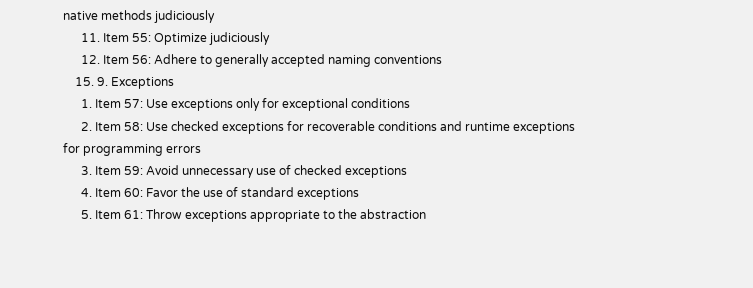native methods judiciously
      11. Item 55: Optimize judiciously
      12. Item 56: Adhere to generally accepted naming conventions
    15. 9. Exceptions
      1. Item 57: Use exceptions only for exceptional conditions
      2. Item 58: Use checked exceptions for recoverable conditions and runtime exceptions for programming errors
      3. Item 59: Avoid unnecessary use of checked exceptions
      4. Item 60: Favor the use of standard exceptions
      5. Item 61: Throw exceptions appropriate to the abstraction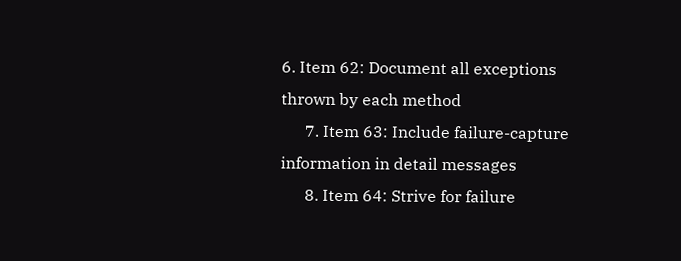6. Item 62: Document all exceptions thrown by each method
      7. Item 63: Include failure-capture information in detail messages
      8. Item 64: Strive for failure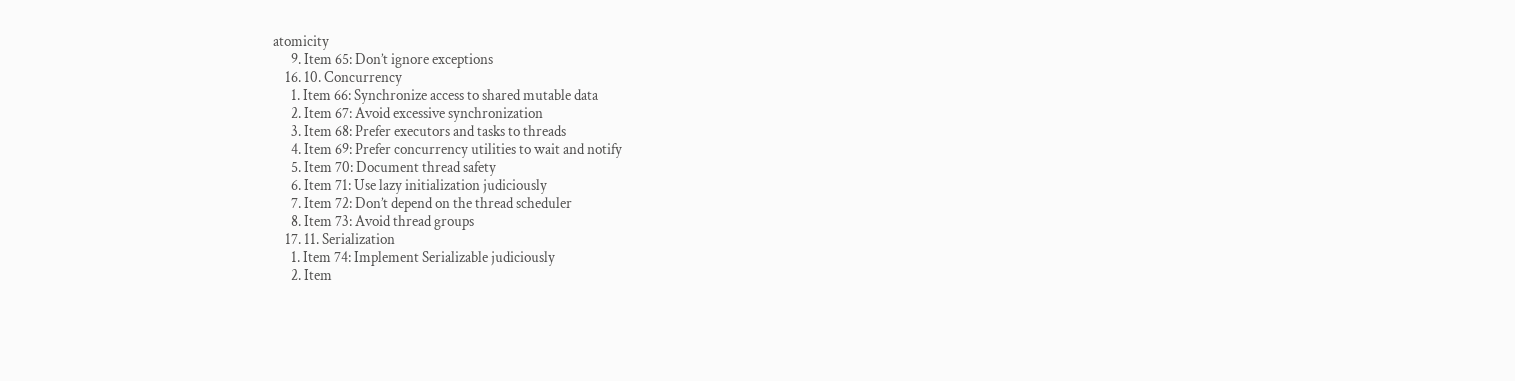atomicity
      9. Item 65: Don’t ignore exceptions
    16. 10. Concurrency
      1. Item 66: Synchronize access to shared mutable data
      2. Item 67: Avoid excessive synchronization
      3. Item 68: Prefer executors and tasks to threads
      4. Item 69: Prefer concurrency utilities to wait and notify
      5. Item 70: Document thread safety
      6. Item 71: Use lazy initialization judiciously
      7. Item 72: Don’t depend on the thread scheduler
      8. Item 73: Avoid thread groups
    17. 11. Serialization
      1. Item 74: Implement Serializable judiciously
      2. Item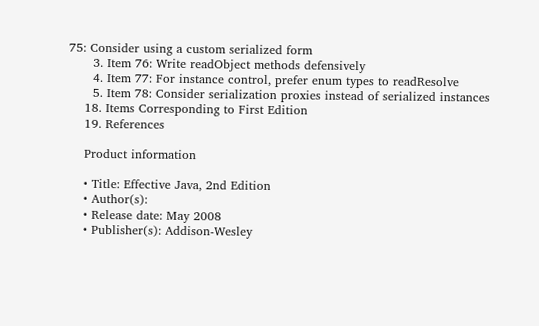75: Consider using a custom serialized form
      3. Item 76: Write readObject methods defensively
      4. Item 77: For instance control, prefer enum types to readResolve
      5. Item 78: Consider serialization proxies instead of serialized instances
    18. Items Corresponding to First Edition
    19. References

    Product information

    • Title: Effective Java, 2nd Edition
    • Author(s):
    • Release date: May 2008
    • Publisher(s): Addison-Wesley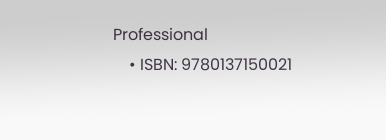Professional
    • ISBN: 9780137150021